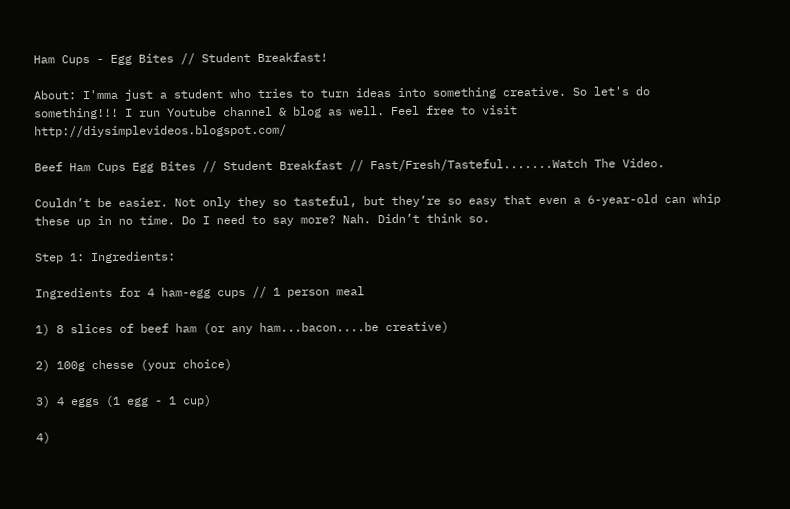Ham Cups - Egg Bites // Student Breakfast!

About: I'mma just a student who tries to turn ideas into something creative. So let's do something!!! I run Youtube channel & blog as well. Feel free to visit http://diysimplevideos.blogspot.com/

Beef Ham Cups Egg Bites // Student Breakfast // Fast/Fresh/Tasteful.......Watch The Video.

Couldn’t be easier. Not only they so tasteful, but they’re so easy that even a 6-year-old can whip these up in no time. Do I need to say more? Nah. Didn’t think so.

Step 1: Ingredients:

Ingredients for 4 ham-egg cups // 1 person meal

1) 8 slices of beef ham (or any ham...bacon....be creative)

2) 100g chesse (your choice)

3) 4 eggs (1 egg - 1 cup)

4)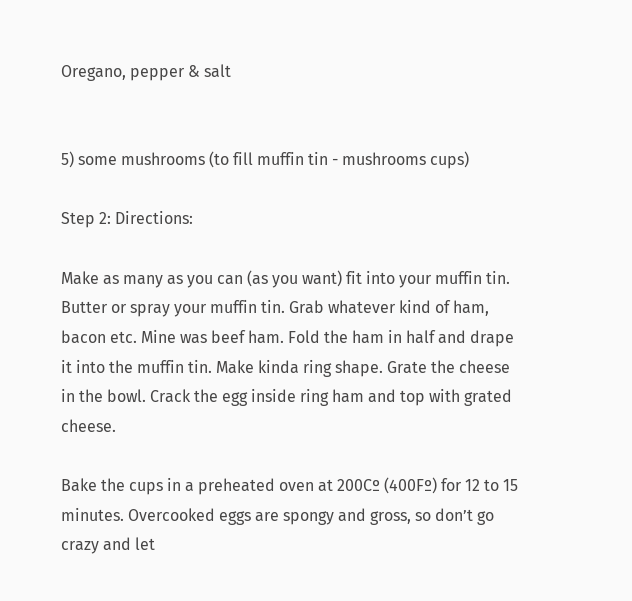Oregano, pepper & salt


5) some mushrooms (to fill muffin tin - mushrooms cups)

Step 2: Directions:

Make as many as you can (as you want) fit into your muffin tin. Butter or spray your muffin tin. Grab whatever kind of ham, bacon etc. Mine was beef ham. Fold the ham in half and drape it into the muffin tin. Make kinda ring shape. Grate the cheese in the bowl. Crack the egg inside ring ham and top with grated cheese.

Bake the cups in a preheated oven at 200Cº (400Fº) for 12 to 15 minutes. Overcooked eggs are spongy and gross, so don’t go crazy and let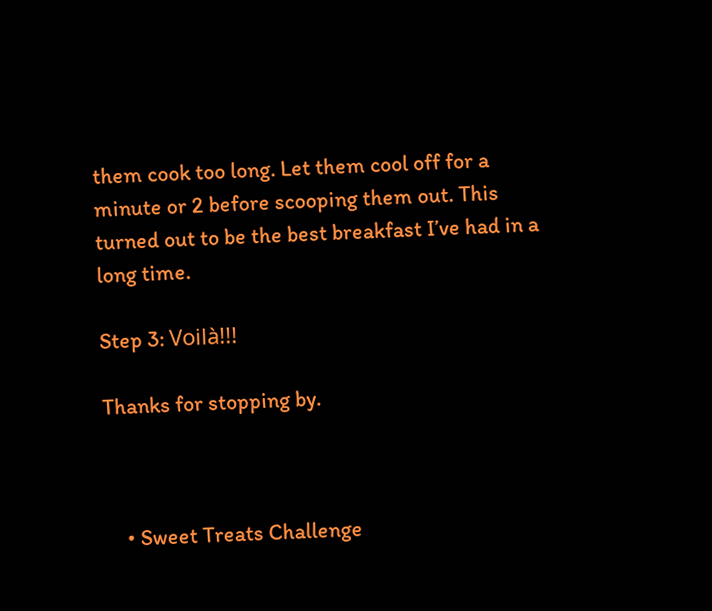them cook too long. Let them cool off for a minute or 2 before scooping them out. This turned out to be the best breakfast I’ve had in a long time.

Step 3: Voilà!!!

Thanks for stopping by.



    • Sweet Treats Challenge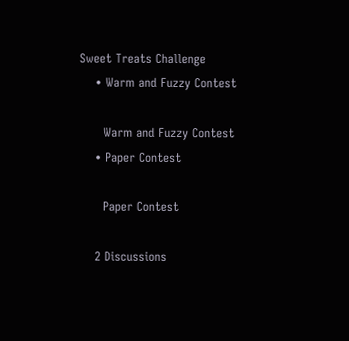Sweet Treats Challenge
    • Warm and Fuzzy Contest

      Warm and Fuzzy Contest
    • Paper Contest

      Paper Contest

    2 Discussions